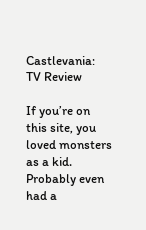Castlevania: TV Review

If you’re on this site, you loved monsters as a kid. Probably even had a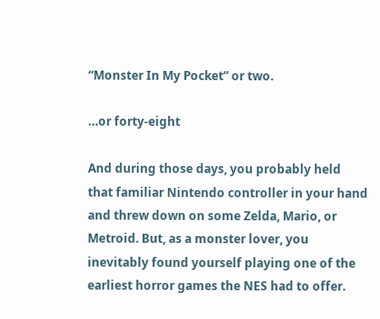“Monster In My Pocket” or two.

…or forty-eight

And during those days, you probably held that familiar Nintendo controller in your hand and threw down on some Zelda, Mario, or Metroid. But, as a monster lover, you inevitably found yourself playing one of the earliest horror games the NES had to offer.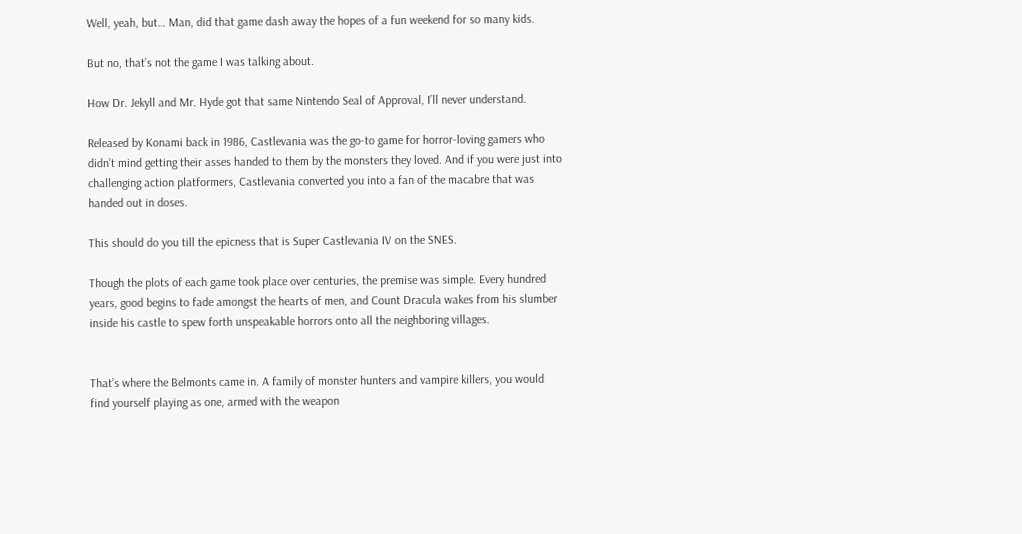Well, yeah, but… Man, did that game dash away the hopes of a fun weekend for so many kids.

But no, that’s not the game I was talking about.

How Dr. Jekyll and Mr. Hyde got that same Nintendo Seal of Approval, I’ll never understand.

Released by Konami back in 1986, Castlevania was the go-to game for horror-loving gamers who didn’t mind getting their asses handed to them by the monsters they loved. And if you were just into challenging action platformers, Castlevania converted you into a fan of the macabre that was handed out in doses.

This should do you till the epicness that is Super Castlevania IV on the SNES.

Though the plots of each game took place over centuries, the premise was simple. Every hundred years, good begins to fade amongst the hearts of men, and Count Dracula wakes from his slumber inside his castle to spew forth unspeakable horrors onto all the neighboring villages.


That’s where the Belmonts came in. A family of monster hunters and vampire killers, you would find yourself playing as one, armed with the weapon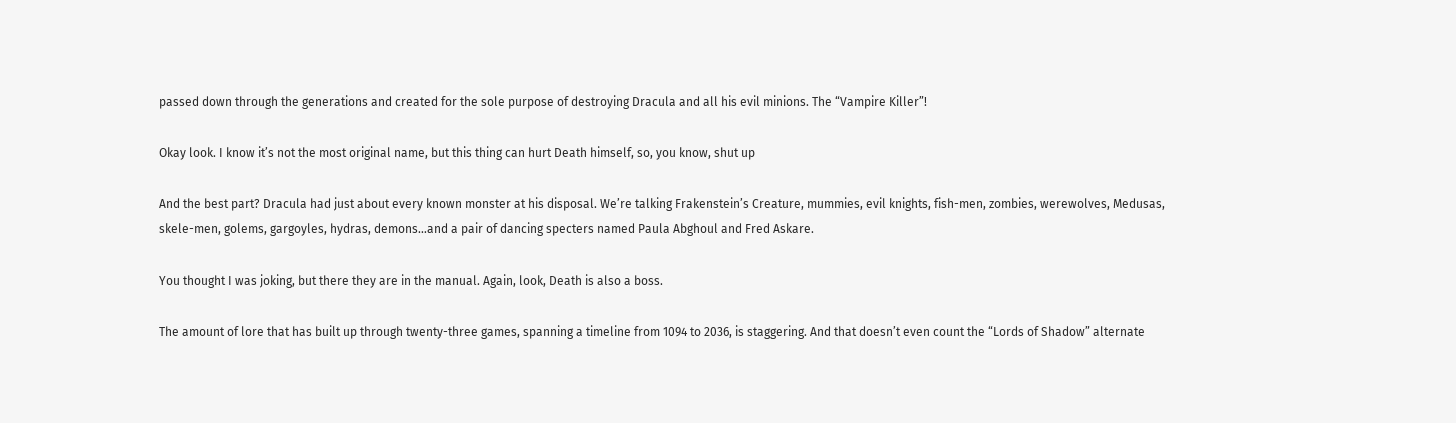passed down through the generations and created for the sole purpose of destroying Dracula and all his evil minions. The “Vampire Killer”!

Okay look. I know it’s not the most original name, but this thing can hurt Death himself, so, you know, shut up

And the best part? Dracula had just about every known monster at his disposal. We’re talking Frakenstein’s Creature, mummies, evil knights, fish-men, zombies, werewolves, Medusas, skele-men, golems, gargoyles, hydras, demons…and a pair of dancing specters named Paula Abghoul and Fred Askare.

You thought I was joking, but there they are in the manual. Again, look, Death is also a boss.

The amount of lore that has built up through twenty-three games, spanning a timeline from 1094 to 2036, is staggering. And that doesn’t even count the “Lords of Shadow” alternate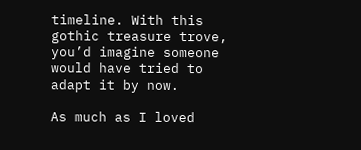timeline. With this gothic treasure trove, you’d imagine someone would have tried to adapt it by now.

As much as I loved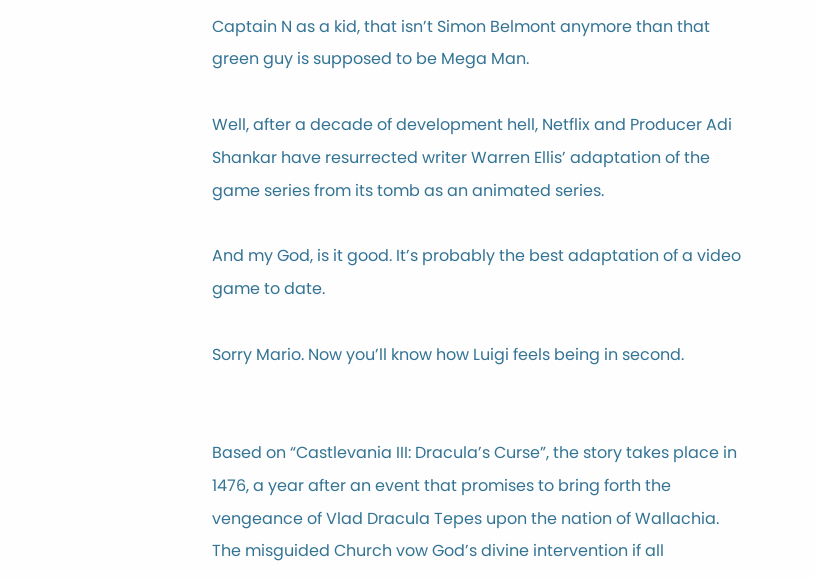Captain N as a kid, that isn’t Simon Belmont anymore than that green guy is supposed to be Mega Man.

Well, after a decade of development hell, Netflix and Producer Adi Shankar have resurrected writer Warren Ellis’ adaptation of the game series from its tomb as an animated series.

And my God, is it good. It’s probably the best adaptation of a video game to date.

Sorry Mario. Now you’ll know how Luigi feels being in second.


Based on “Castlevania III: Dracula’s Curse”, the story takes place in 1476, a year after an event that promises to bring forth the vengeance of Vlad Dracula Tepes upon the nation of Wallachia. The misguided Church vow God’s divine intervention if all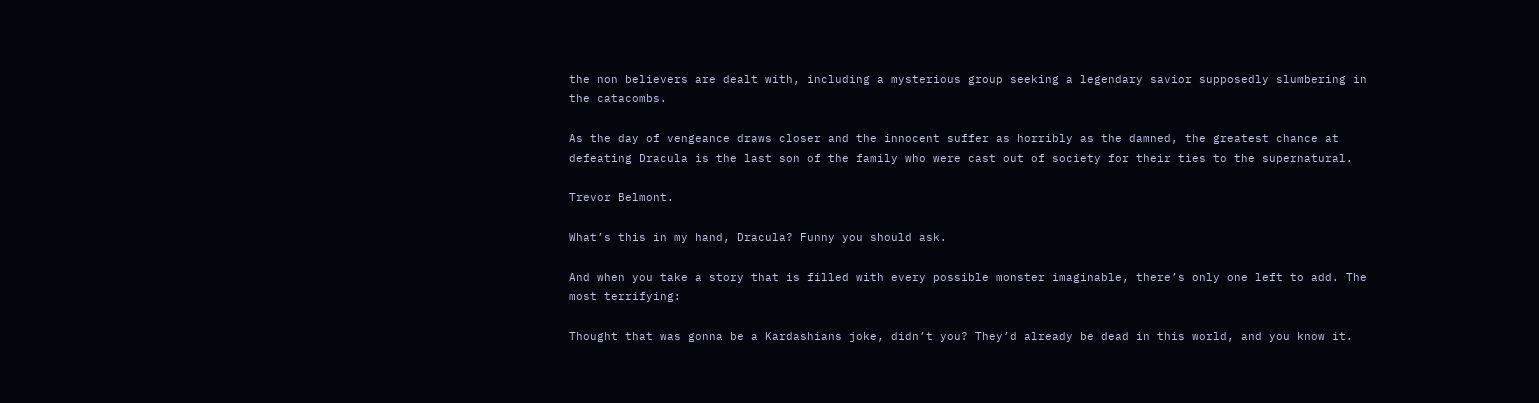the non believers are dealt with, including a mysterious group seeking a legendary savior supposedly slumbering in the catacombs.

As the day of vengeance draws closer and the innocent suffer as horribly as the damned, the greatest chance at defeating Dracula is the last son of the family who were cast out of society for their ties to the supernatural.

Trevor Belmont.

What’s this in my hand, Dracula? Funny you should ask.

And when you take a story that is filled with every possible monster imaginable, there’s only one left to add. The most terrifying:

Thought that was gonna be a Kardashians joke, didn’t you? They’d already be dead in this world, and you know it.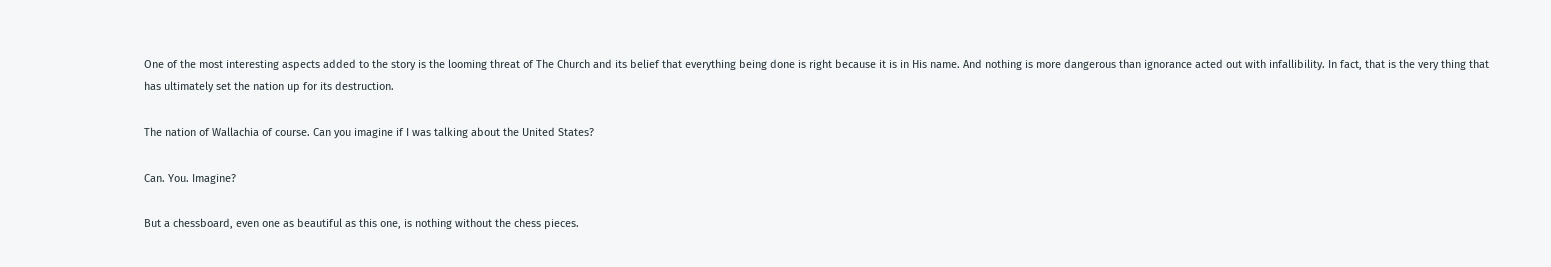One of the most interesting aspects added to the story is the looming threat of The Church and its belief that everything being done is right because it is in His name. And nothing is more dangerous than ignorance acted out with infallibility. In fact, that is the very thing that has ultimately set the nation up for its destruction.

The nation of Wallachia of course. Can you imagine if I was talking about the United States?

Can. You. Imagine?

But a chessboard, even one as beautiful as this one, is nothing without the chess pieces.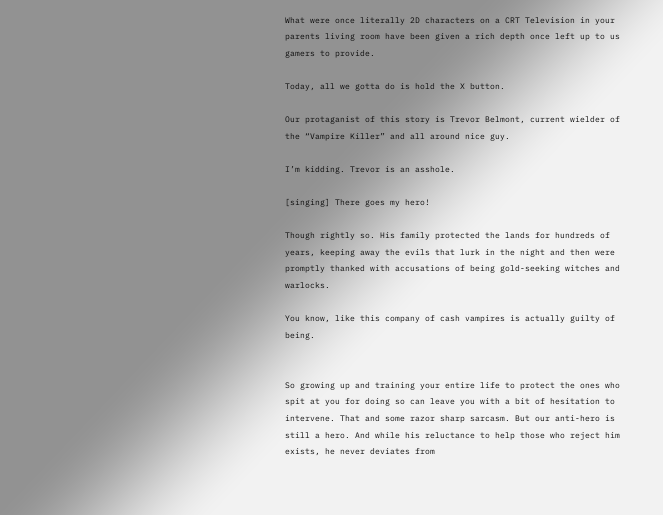What were once literally 2D characters on a CRT Television in your parents living room have been given a rich depth once left up to us gamers to provide.

Today, all we gotta do is hold the X button.

Our protaganist of this story is Trevor Belmont, current wielder of the “Vampire Killer” and all around nice guy.

I’m kidding. Trevor is an asshole.

[singing] There goes my hero!

Though rightly so. His family protected the lands for hundreds of years, keeping away the evils that lurk in the night and then were promptly thanked with accusations of being gold-seeking witches and warlocks.

You know, like this company of cash vampires is actually guilty of being.


So growing up and training your entire life to protect the ones who spit at you for doing so can leave you with a bit of hesitation to intervene. That and some razor sharp sarcasm. But our anti-hero is still a hero. And while his reluctance to help those who reject him exists, he never deviates from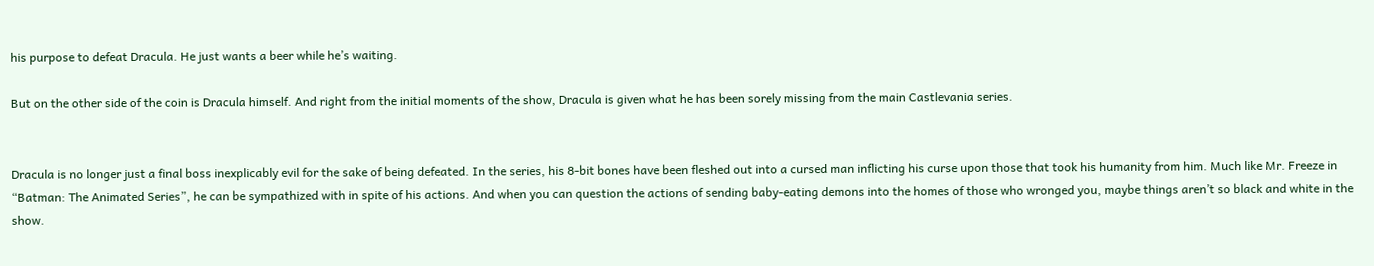his purpose to defeat Dracula. He just wants a beer while he’s waiting.

But on the other side of the coin is Dracula himself. And right from the initial moments of the show, Dracula is given what he has been sorely missing from the main Castlevania series.


Dracula is no longer just a final boss inexplicably evil for the sake of being defeated. In the series, his 8-bit bones have been fleshed out into a cursed man inflicting his curse upon those that took his humanity from him. Much like Mr. Freeze in “Batman: The Animated Series”, he can be sympathized with in spite of his actions. And when you can question the actions of sending baby-eating demons into the homes of those who wronged you, maybe things aren’t so black and white in the show.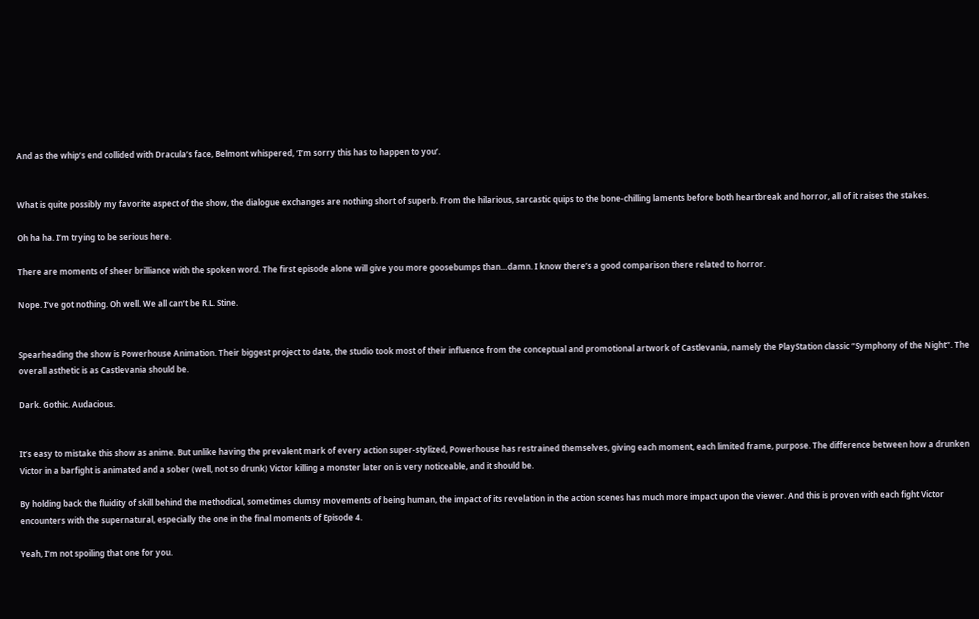And as the whip’s end collided with Dracula’s face, Belmont whispered, ‘I’m sorry this has to happen to you’.


What is quite possibly my favorite aspect of the show, the dialogue exchanges are nothing short of superb. From the hilarious, sarcastic quips to the bone-chilling laments before both heartbreak and horror, all of it raises the stakes.

Oh ha ha. I’m trying to be serious here.

There are moments of sheer brilliance with the spoken word. The first episode alone will give you more goosebumps than…damn. I know there’s a good comparison there related to horror.

Nope. I’ve got nothing. Oh well. We all can’t be R.L. Stine.


Spearheading the show is Powerhouse Animation. Their biggest project to date, the studio took most of their influence from the conceptual and promotional artwork of Castlevania, namely the PlayStation classic “Symphony of the Night”. The overall asthetic is as Castlevania should be.

Dark. Gothic. Audacious.


It’s easy to mistake this show as anime. But unlike having the prevalent mark of every action super-stylized, Powerhouse has restrained themselves, giving each moment, each limited frame, purpose. The difference between how a drunken Victor in a barfight is animated and a sober (well, not so drunk) Victor killing a monster later on is very noticeable, and it should be.

By holding back the fluidity of skill behind the methodical, sometimes clumsy movements of being human, the impact of its revelation in the action scenes has much more impact upon the viewer. And this is proven with each fight Victor encounters with the supernatural, especially the one in the final moments of Episode 4.

Yeah, I’m not spoiling that one for you.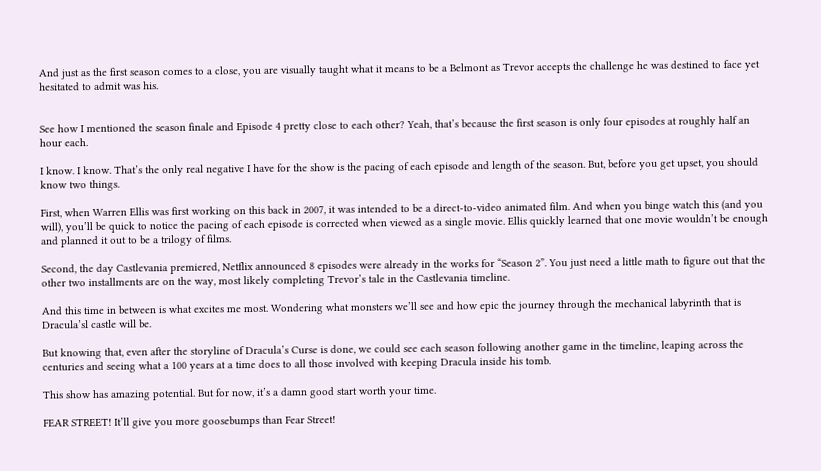And just as the first season comes to a close, you are visually taught what it means to be a Belmont as Trevor accepts the challenge he was destined to face yet hesitated to admit was his.


See how I mentioned the season finale and Episode 4 pretty close to each other? Yeah, that’s because the first season is only four episodes at roughly half an hour each.

I know. I know. That’s the only real negative I have for the show is the pacing of each episode and length of the season. But, before you get upset, you should know two things.

First, when Warren Ellis was first working on this back in 2007, it was intended to be a direct-to-video animated film. And when you binge watch this (and you will), you’ll be quick to notice the pacing of each episode is corrected when viewed as a single movie. Ellis quickly learned that one movie wouldn’t be enough and planned it out to be a trilogy of films.

Second, the day Castlevania premiered, Netflix announced 8 episodes were already in the works for “Season 2”. You just need a little math to figure out that the other two installments are on the way, most likely completing Trevor’s tale in the Castlevania timeline.

And this time in between is what excites me most. Wondering what monsters we’ll see and how epic the journey through the mechanical labyrinth that is Dracula’sl castle will be.

But knowing that, even after the storyline of Dracula’s Curse is done, we could see each season following another game in the timeline, leaping across the centuries and seeing what a 100 years at a time does to all those involved with keeping Dracula inside his tomb.

This show has amazing potential. But for now, it’s a damn good start worth your time.

FEAR STREET! It’ll give you more goosebumps than Fear Street!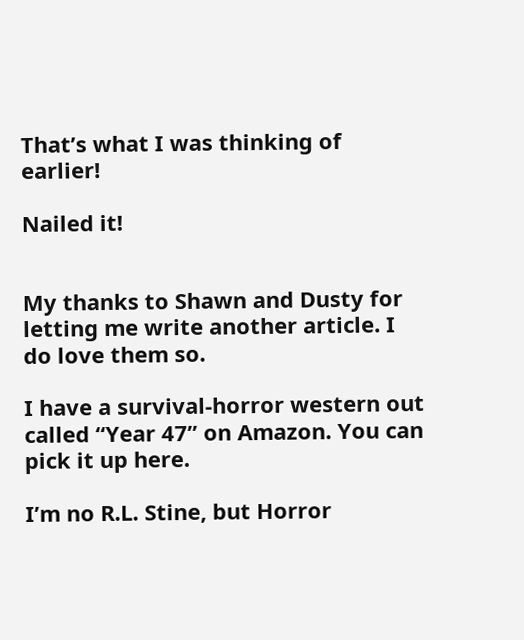That’s what I was thinking of earlier!

Nailed it!


My thanks to Shawn and Dusty for letting me write another article. I do love them so.

I have a survival-horror western out called “Year 47” on Amazon. You can pick it up here.

I’m no R.L. Stine, but Horror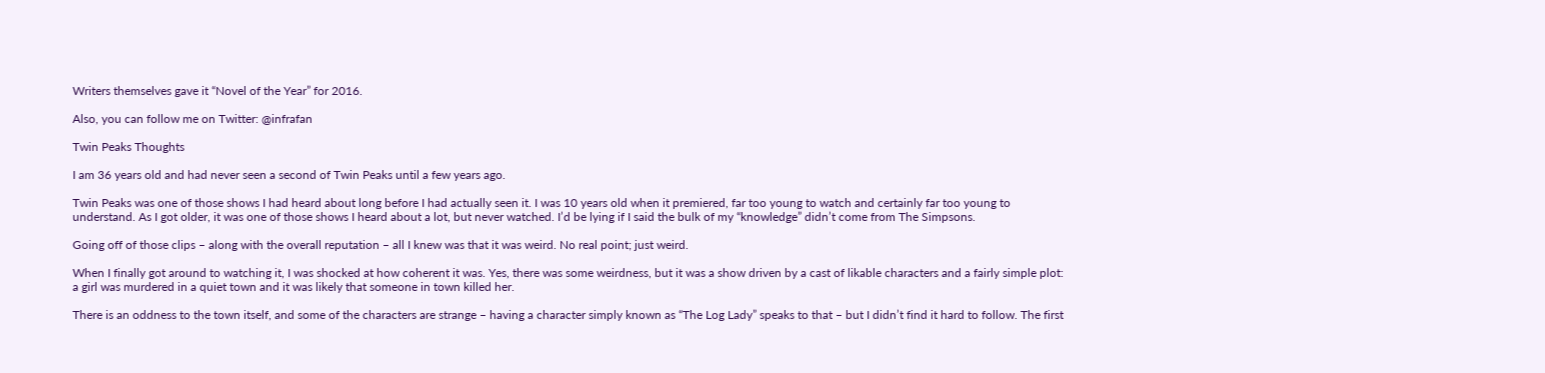Writers themselves gave it “Novel of the Year” for 2016.

Also, you can follow me on Twitter: @infrafan

Twin Peaks Thoughts

I am 36 years old and had never seen a second of Twin Peaks until a few years ago.

Twin Peaks was one of those shows I had heard about long before I had actually seen it. I was 10 years old when it premiered, far too young to watch and certainly far too young to understand. As I got older, it was one of those shows I heard about a lot, but never watched. I’d be lying if I said the bulk of my “knowledge” didn’t come from The Simpsons.

Going off of those clips – along with the overall reputation – all I knew was that it was weird. No real point; just weird.

When I finally got around to watching it, I was shocked at how coherent it was. Yes, there was some weirdness, but it was a show driven by a cast of likable characters and a fairly simple plot: a girl was murdered in a quiet town and it was likely that someone in town killed her.

There is an oddness to the town itself, and some of the characters are strange – having a character simply known as “The Log Lady” speaks to that – but I didn’t find it hard to follow. The first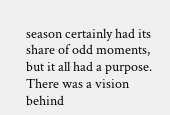season certainly had its share of odd moments, but it all had a purpose. There was a vision behind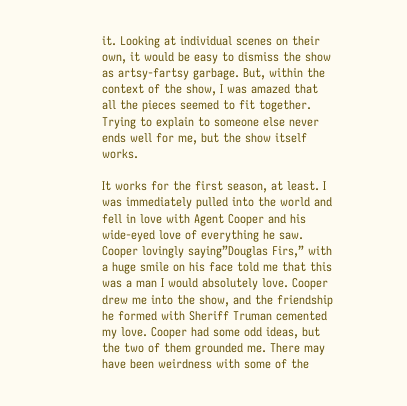it. Looking at individual scenes on their own, it would be easy to dismiss the show as artsy-fartsy garbage. But, within the context of the show, I was amazed that all the pieces seemed to fit together. Trying to explain to someone else never ends well for me, but the show itself works.

It works for the first season, at least. I was immediately pulled into the world and fell in love with Agent Cooper and his wide-eyed love of everything he saw. Cooper lovingly saying”Douglas Firs,” with a huge smile on his face told me that this was a man I would absolutely love. Cooper drew me into the show, and the friendship he formed with Sheriff Truman cemented my love. Cooper had some odd ideas, but the two of them grounded me. There may have been weirdness with some of the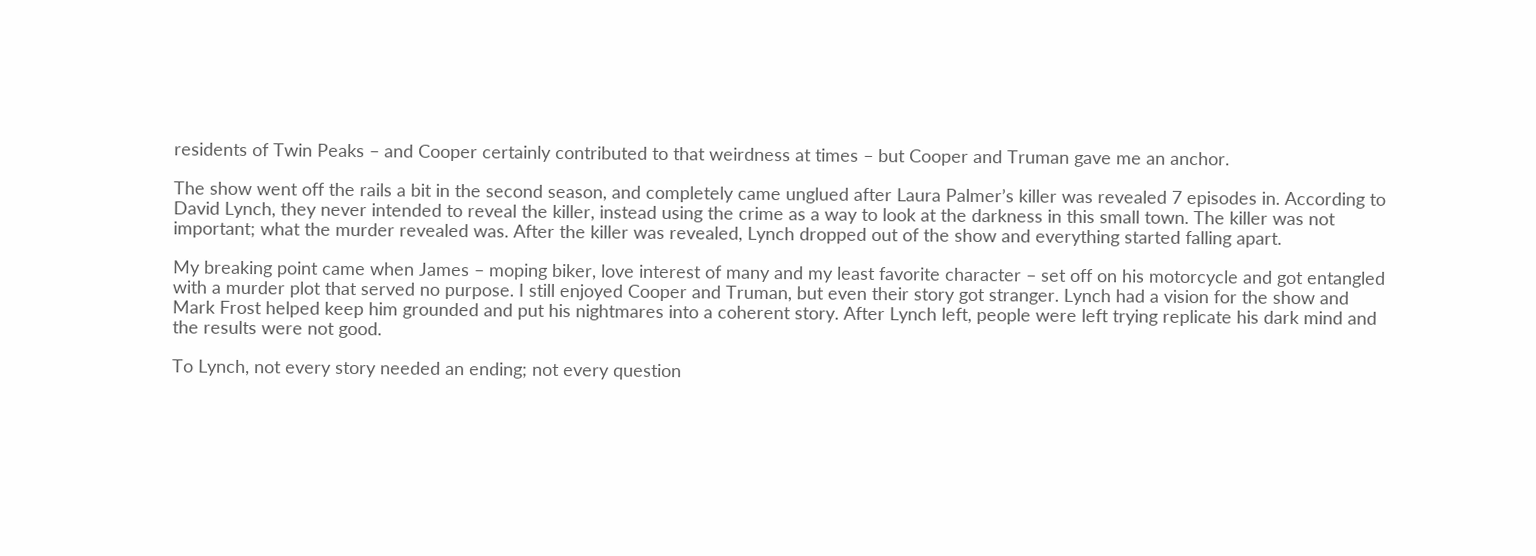residents of Twin Peaks – and Cooper certainly contributed to that weirdness at times – but Cooper and Truman gave me an anchor.

The show went off the rails a bit in the second season, and completely came unglued after Laura Palmer’s killer was revealed 7 episodes in. According to David Lynch, they never intended to reveal the killer, instead using the crime as a way to look at the darkness in this small town. The killer was not important; what the murder revealed was. After the killer was revealed, Lynch dropped out of the show and everything started falling apart.

My breaking point came when James – moping biker, love interest of many and my least favorite character – set off on his motorcycle and got entangled with a murder plot that served no purpose. I still enjoyed Cooper and Truman, but even their story got stranger. Lynch had a vision for the show and Mark Frost helped keep him grounded and put his nightmares into a coherent story. After Lynch left, people were left trying replicate his dark mind and the results were not good.

To Lynch, not every story needed an ending; not every question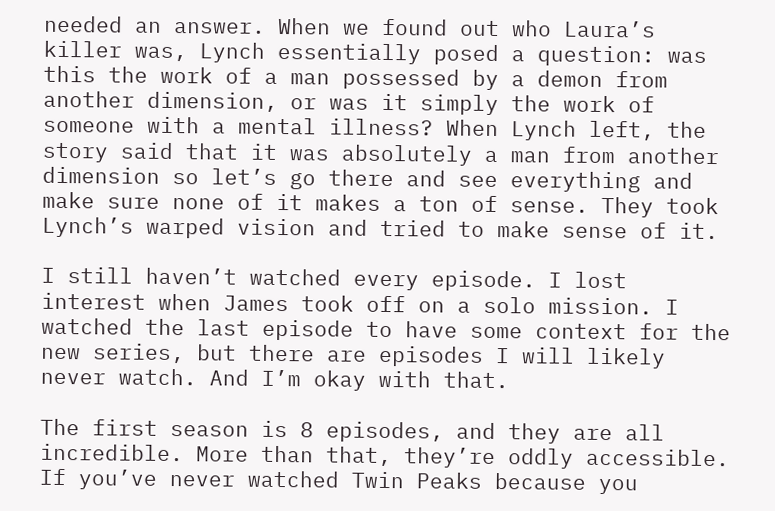needed an answer. When we found out who Laura’s killer was, Lynch essentially posed a question: was this the work of a man possessed by a demon from another dimension, or was it simply the work of someone with a mental illness? When Lynch left, the story said that it was absolutely a man from another dimension so let’s go there and see everything and make sure none of it makes a ton of sense. They took Lynch’s warped vision and tried to make sense of it.

I still haven’t watched every episode. I lost interest when James took off on a solo mission. I watched the last episode to have some context for the new series, but there are episodes I will likely never watch. And I’m okay with that.

The first season is 8 episodes, and they are all incredible. More than that, they’re oddly accessible. If you’ve never watched Twin Peaks because you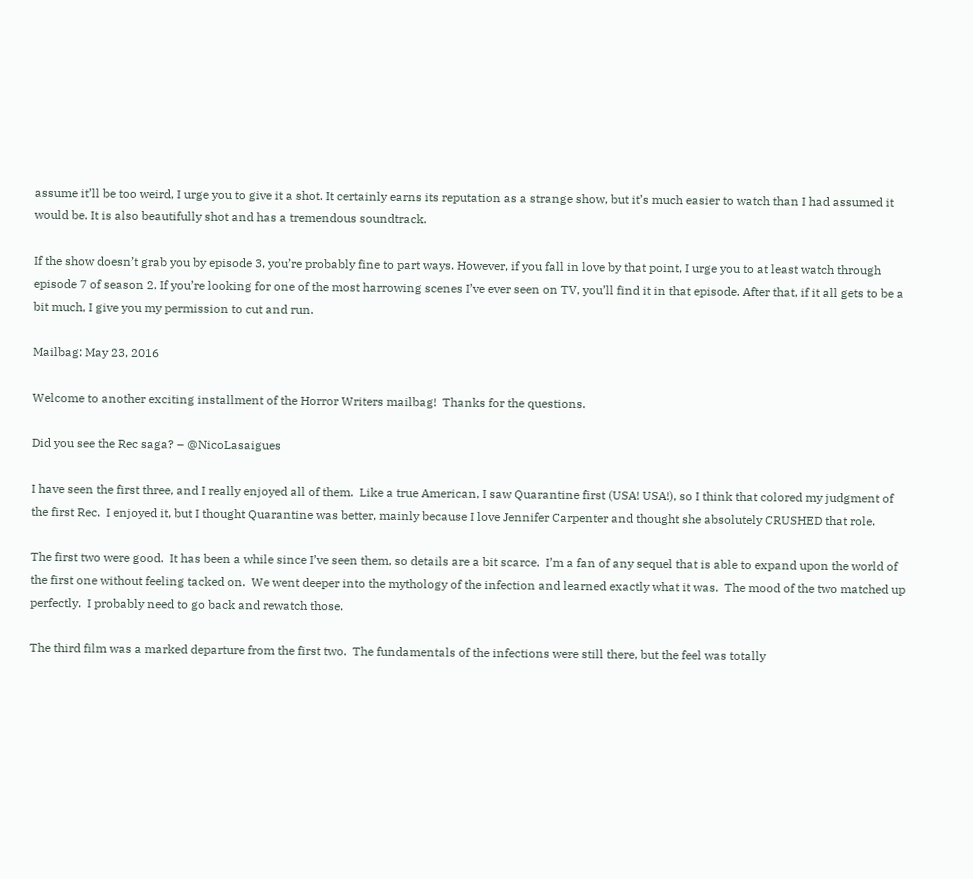assume it’ll be too weird, I urge you to give it a shot. It certainly earns its reputation as a strange show, but it’s much easier to watch than I had assumed it would be. It is also beautifully shot and has a tremendous soundtrack.

If the show doesn’t grab you by episode 3, you’re probably fine to part ways. However, if you fall in love by that point, I urge you to at least watch through episode 7 of season 2. If you’re looking for one of the most harrowing scenes I’ve ever seen on TV, you’ll find it in that episode. After that, if it all gets to be a bit much, I give you my permission to cut and run.

Mailbag: May 23, 2016

Welcome to another exciting installment of the Horror Writers mailbag!  Thanks for the questions.

Did you see the Rec saga? – @NicoLasaigues

I have seen the first three, and I really enjoyed all of them.  Like a true American, I saw Quarantine first (USA! USA!), so I think that colored my judgment of the first Rec.  I enjoyed it, but I thought Quarantine was better, mainly because I love Jennifer Carpenter and thought she absolutely CRUSHED that role.

The first two were good.  It has been a while since I’ve seen them, so details are a bit scarce.  I’m a fan of any sequel that is able to expand upon the world of the first one without feeling tacked on.  We went deeper into the mythology of the infection and learned exactly what it was.  The mood of the two matched up perfectly.  I probably need to go back and rewatch those.

The third film was a marked departure from the first two.  The fundamentals of the infections were still there, but the feel was totally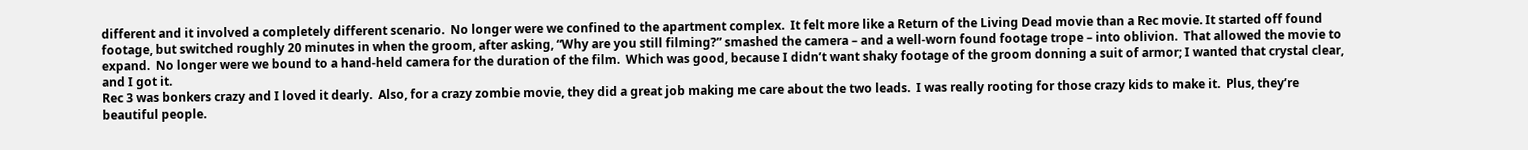different and it involved a completely different scenario.  No longer were we confined to the apartment complex.  It felt more like a Return of the Living Dead movie than a Rec movie. It started off found footage, but switched roughly 20 minutes in when the groom, after asking, “Why are you still filming?” smashed the camera – and a well-worn found footage trope – into oblivion.  That allowed the movie to expand.  No longer were we bound to a hand-held camera for the duration of the film.  Which was good, because I didn’t want shaky footage of the groom donning a suit of armor; I wanted that crystal clear, and I got it.
Rec 3 was bonkers crazy and I loved it dearly.  Also, for a crazy zombie movie, they did a great job making me care about the two leads.  I was really rooting for those crazy kids to make it.  Plus, they’re beautiful people.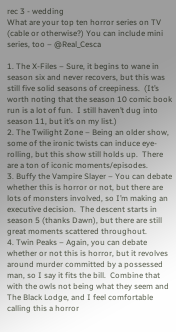rec 3 - wedding
What are your top ten horror series on TV (cable or otherwise?) You can include mini series, too – @Real_Cesca

1. The X-Files – Sure, it begins to wane in season six and never recovers, but this was still five solid seasons of creepiness.  (It’s worth noting that the season 10 comic book run is a lot of fun.  I still haven’t dug into season 11, but it’s on my list.)
2. The Twilight Zone – Being an older show, some of the ironic twists can induce eye-rolling, but this show still holds up.  There are a ton of iconic moments/episodes.
3. Buffy the Vampire Slayer – You can debate whether this is horror or not, but there are lots of monsters involved, so I’m making an executive decision.  The descent starts in season 5 (thanks Dawn), but there are still great moments scattered throughout.
4. Twin Peaks – Again, you can debate whether or not this is horror, but it revolves around murder committed by a possessed man, so I say it fits the bill.  Combine that with the owls not being what they seem and The Black Lodge, and I feel comfortable calling this a horror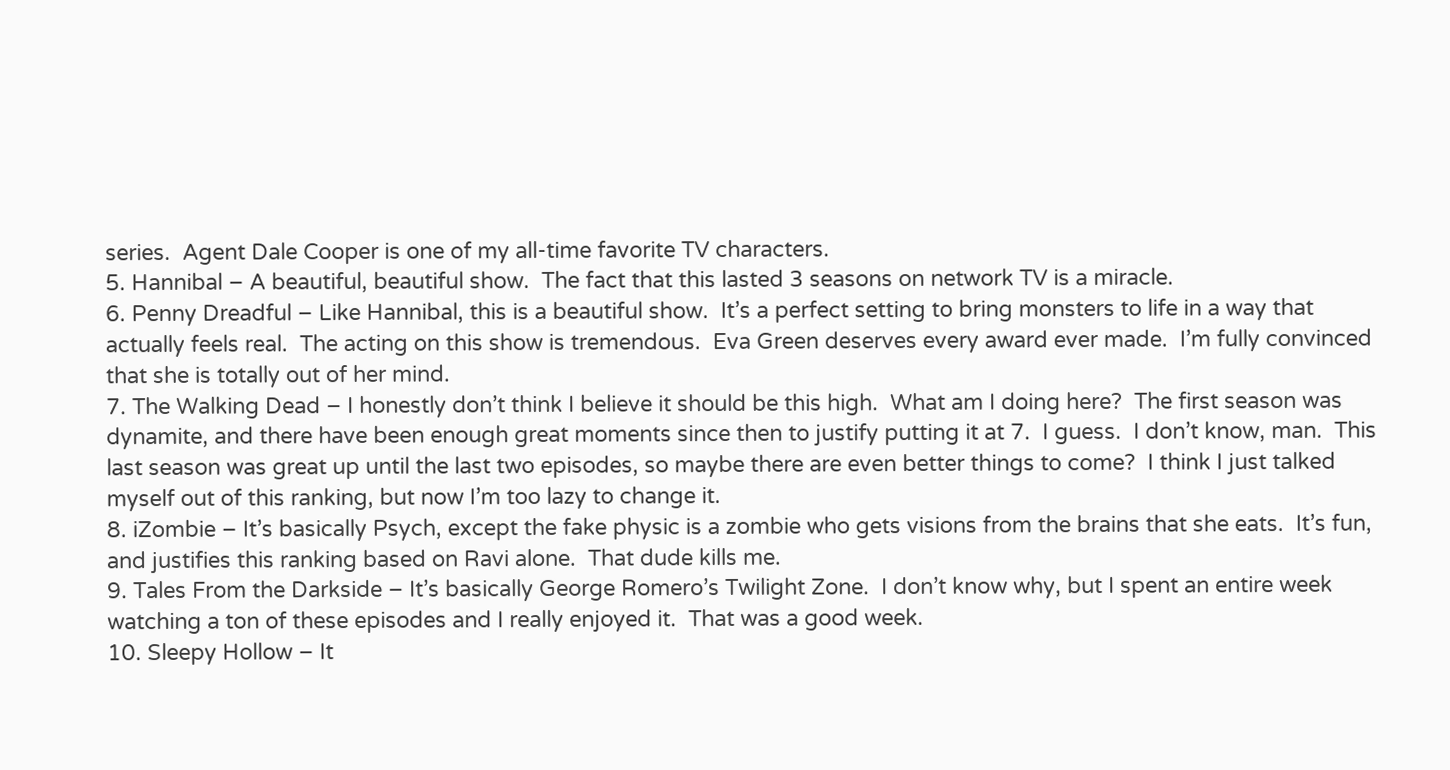series.  Agent Dale Cooper is one of my all-time favorite TV characters.
5. Hannibal – A beautiful, beautiful show.  The fact that this lasted 3 seasons on network TV is a miracle.
6. Penny Dreadful – Like Hannibal, this is a beautiful show.  It’s a perfect setting to bring monsters to life in a way that actually feels real.  The acting on this show is tremendous.  Eva Green deserves every award ever made.  I’m fully convinced that she is totally out of her mind.
7. The Walking Dead – I honestly don’t think I believe it should be this high.  What am I doing here?  The first season was dynamite, and there have been enough great moments since then to justify putting it at 7.  I guess.  I don’t know, man.  This last season was great up until the last two episodes, so maybe there are even better things to come?  I think I just talked myself out of this ranking, but now I’m too lazy to change it.
8. iZombie – It’s basically Psych, except the fake physic is a zombie who gets visions from the brains that she eats.  It’s fun, and justifies this ranking based on Ravi alone.  That dude kills me.
9. Tales From the Darkside – It’s basically George Romero’s Twilight Zone.  I don’t know why, but I spent an entire week watching a ton of these episodes and I really enjoyed it.  That was a good week.
10. Sleepy Hollow – It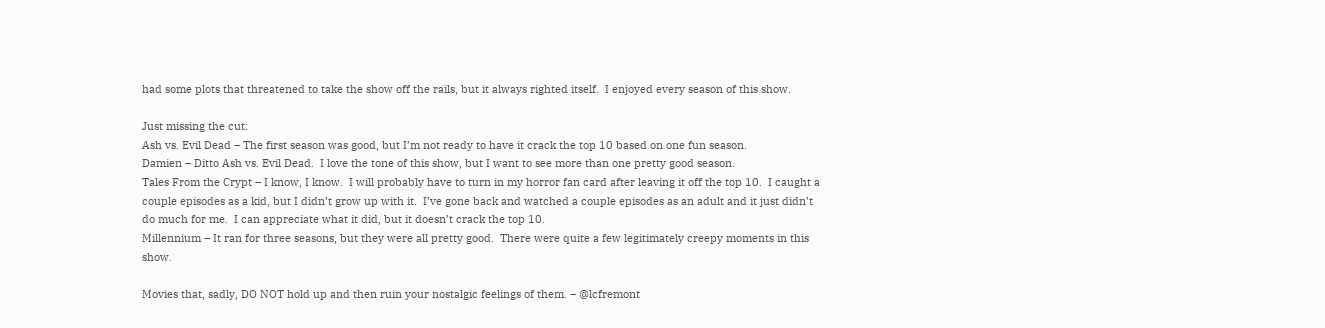had some plots that threatened to take the show off the rails, but it always righted itself.  I enjoyed every season of this show.

Just missing the cut:
Ash vs. Evil Dead – The first season was good, but I’m not ready to have it crack the top 10 based on one fun season.
Damien – Ditto Ash vs. Evil Dead.  I love the tone of this show, but I want to see more than one pretty good season.
Tales From the Crypt – I know, I know.  I will probably have to turn in my horror fan card after leaving it off the top 10.  I caught a couple episodes as a kid, but I didn’t grow up with it.  I’ve gone back and watched a couple episodes as an adult and it just didn’t do much for me.  I can appreciate what it did, but it doesn’t crack the top 10.
Millennium – It ran for three seasons, but they were all pretty good.  There were quite a few legitimately creepy moments in this show.

Movies that, sadly, DO NOT hold up and then ruin your nostalgic feelings of them. – @lcfremont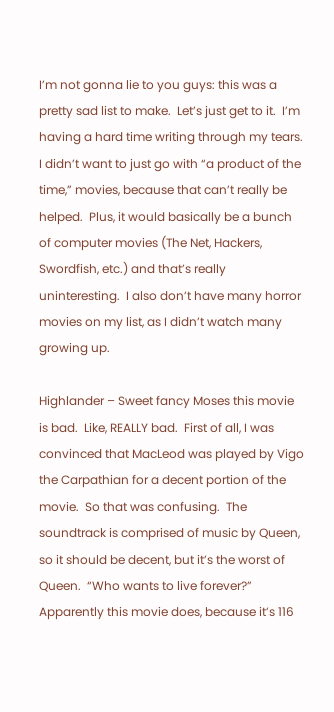I’m not gonna lie to you guys: this was a pretty sad list to make.  Let’s just get to it.  I’m having a hard time writing through my tears.
I didn’t want to just go with “a product of the time,” movies, because that can’t really be helped.  Plus, it would basically be a bunch of computer movies (The Net, Hackers, Swordfish, etc.) and that’s really uninteresting.  I also don’t have many horror movies on my list, as I didn’t watch many growing up.

Highlander – Sweet fancy Moses this movie is bad.  Like, REALLY bad.  First of all, I was convinced that MacLeod was played by Vigo the Carpathian for a decent portion of the movie.  So that was confusing.  The soundtrack is comprised of music by Queen, so it should be decent, but it’s the worst of Queen.  “Who wants to live forever?”  Apparently this movie does, because it’s 116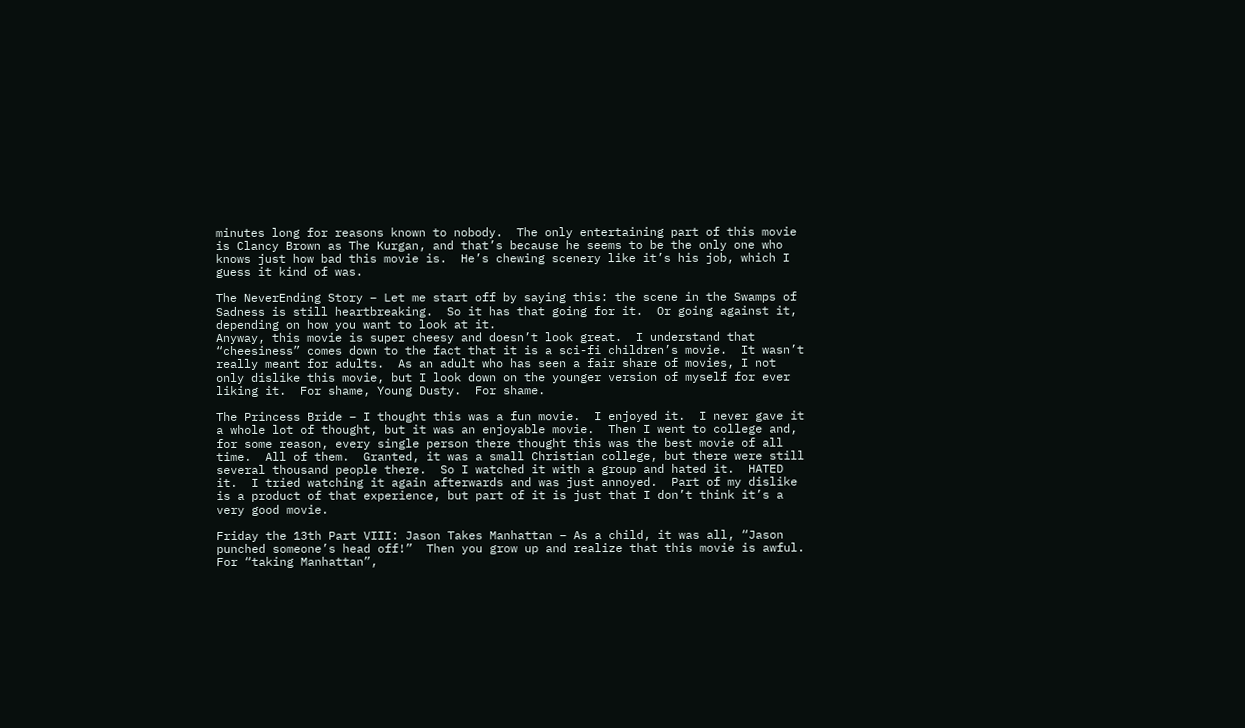minutes long for reasons known to nobody.  The only entertaining part of this movie is Clancy Brown as The Kurgan, and that’s because he seems to be the only one who knows just how bad this movie is.  He’s chewing scenery like it’s his job, which I guess it kind of was.

The NeverEnding Story – Let me start off by saying this: the scene in the Swamps of Sadness is still heartbreaking.  So it has that going for it.  Or going against it, depending on how you want to look at it.
Anyway, this movie is super cheesy and doesn’t look great.  I understand that “cheesiness” comes down to the fact that it is a sci-fi children’s movie.  It wasn’t really meant for adults.  As an adult who has seen a fair share of movies, I not only dislike this movie, but I look down on the younger version of myself for ever liking it.  For shame, Young Dusty.  For shame.

The Princess Bride – I thought this was a fun movie.  I enjoyed it.  I never gave it a whole lot of thought, but it was an enjoyable movie.  Then I went to college and, for some reason, every single person there thought this was the best movie of all time.  All of them.  Granted, it was a small Christian college, but there were still several thousand people there.  So I watched it with a group and hated it.  HATED it.  I tried watching it again afterwards and was just annoyed.  Part of my dislike is a product of that experience, but part of it is just that I don’t think it’s a very good movie.

Friday the 13th Part VIII: Jason Takes Manhattan – As a child, it was all, “Jason punched someone’s head off!”  Then you grow up and realize that this movie is awful.  For “taking Manhattan”,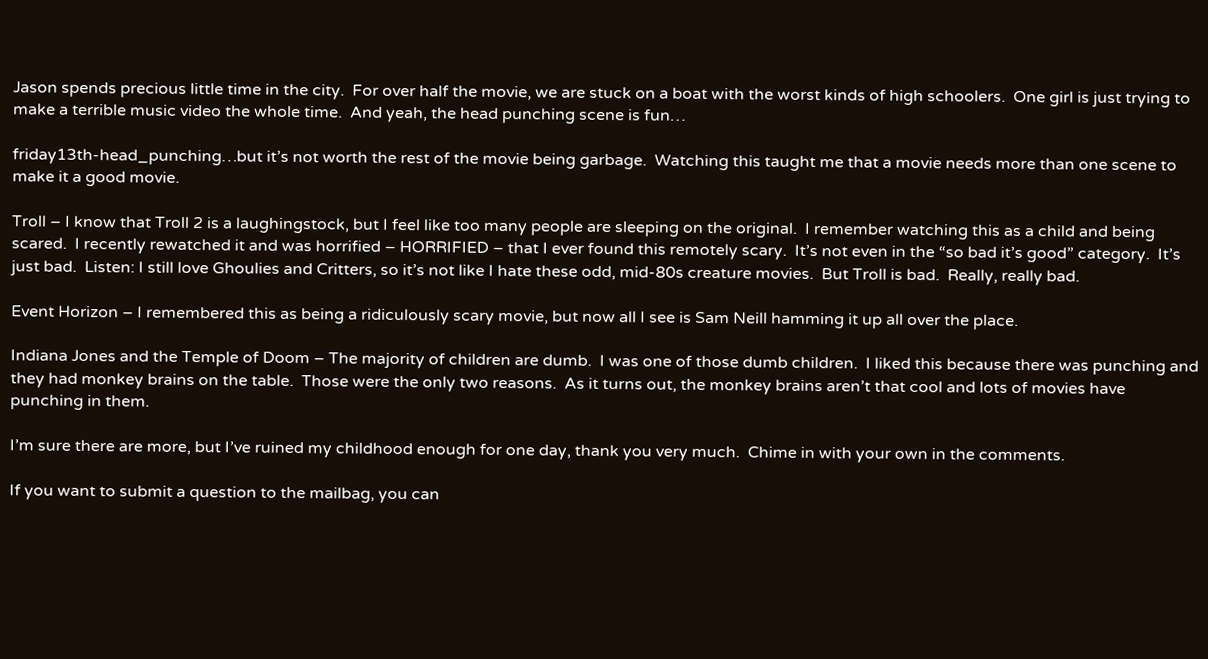Jason spends precious little time in the city.  For over half the movie, we are stuck on a boat with the worst kinds of high schoolers.  One girl is just trying to make a terrible music video the whole time.  And yeah, the head punching scene is fun…

friday13th-head_punching…but it’s not worth the rest of the movie being garbage.  Watching this taught me that a movie needs more than one scene to make it a good movie.

Troll – I know that Troll 2 is a laughingstock, but I feel like too many people are sleeping on the original.  I remember watching this as a child and being scared.  I recently rewatched it and was horrified – HORRIFIED – that I ever found this remotely scary.  It’s not even in the “so bad it’s good” category.  It’s just bad.  Listen: I still love Ghoulies and Critters, so it’s not like I hate these odd, mid-80s creature movies.  But Troll is bad.  Really, really bad.

Event Horizon – I remembered this as being a ridiculously scary movie, but now all I see is Sam Neill hamming it up all over the place.

Indiana Jones and the Temple of Doom – The majority of children are dumb.  I was one of those dumb children.  I liked this because there was punching and they had monkey brains on the table.  Those were the only two reasons.  As it turns out, the monkey brains aren’t that cool and lots of movies have punching in them.

I’m sure there are more, but I’ve ruined my childhood enough for one day, thank you very much.  Chime in with your own in the comments.

If you want to submit a question to the mailbag, you can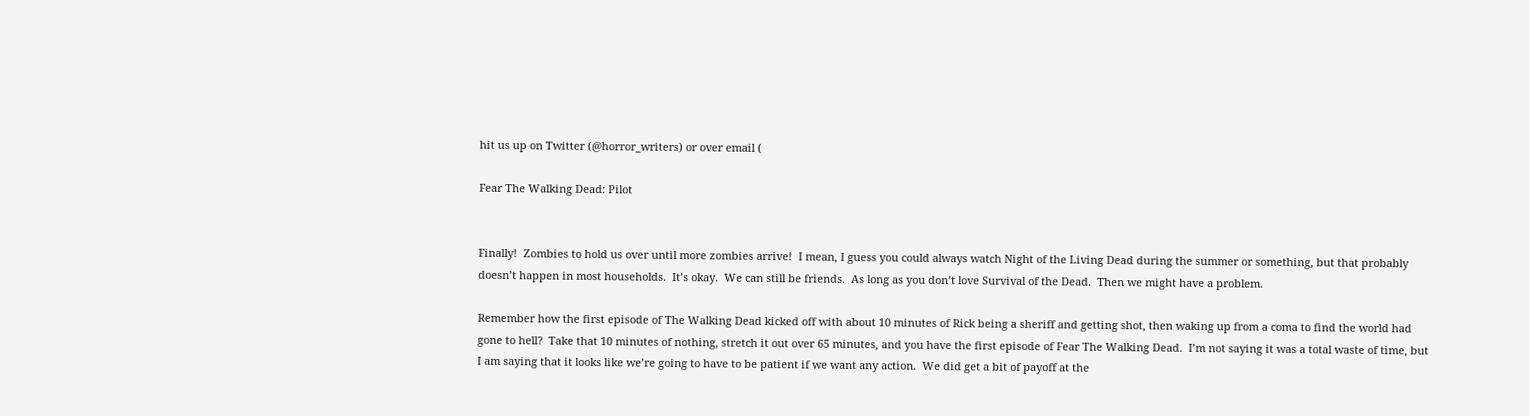hit us up on Twitter (@horror_writers) or over email (

Fear The Walking Dead: Pilot


Finally!  Zombies to hold us over until more zombies arrive!  I mean, I guess you could always watch Night of the Living Dead during the summer or something, but that probably doesn’t happen in most households.  It’s okay.  We can still be friends.  As long as you don’t love Survival of the Dead.  Then we might have a problem.

Remember how the first episode of The Walking Dead kicked off with about 10 minutes of Rick being a sheriff and getting shot, then waking up from a coma to find the world had gone to hell?  Take that 10 minutes of nothing, stretch it out over 65 minutes, and you have the first episode of Fear The Walking Dead.  I’m not saying it was a total waste of time, but I am saying that it looks like we’re going to have to be patient if we want any action.  We did get a bit of payoff at the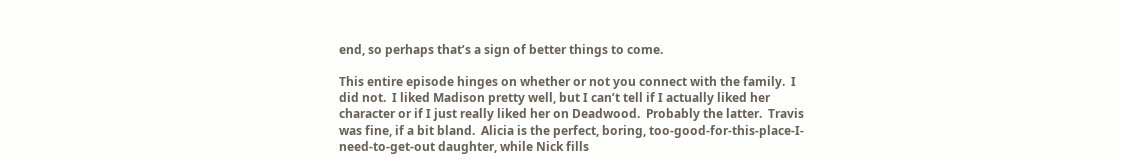end, so perhaps that’s a sign of better things to come.

This entire episode hinges on whether or not you connect with the family.  I did not.  I liked Madison pretty well, but I can’t tell if I actually liked her character or if I just really liked her on Deadwood.  Probably the latter.  Travis was fine, if a bit bland.  Alicia is the perfect, boring, too-good-for-this-place-I-need-to-get-out daughter, while Nick fills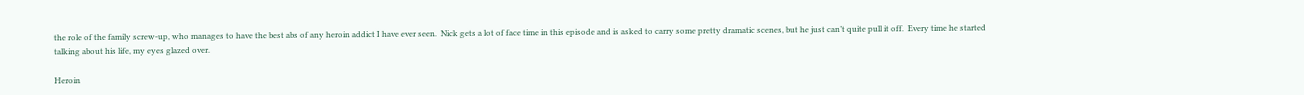the role of the family screw-up, who manages to have the best abs of any heroin addict I have ever seen.  Nick gets a lot of face time in this episode and is asked to carry some pretty dramatic scenes, but he just can’t quite pull it off.  Every time he started talking about his life, my eyes glazed over.

Heroin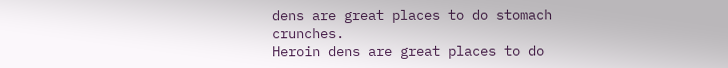dens are great places to do stomach crunches.
Heroin dens are great places to do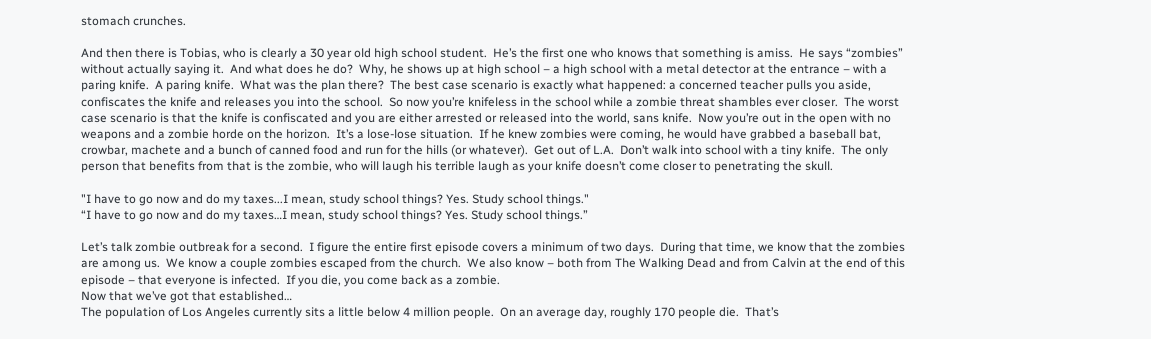stomach crunches.

And then there is Tobias, who is clearly a 30 year old high school student.  He’s the first one who knows that something is amiss.  He says “zombies” without actually saying it.  And what does he do?  Why, he shows up at high school – a high school with a metal detector at the entrance – with a paring knife.  A paring knife.  What was the plan there?  The best case scenario is exactly what happened: a concerned teacher pulls you aside, confiscates the knife and releases you into the school.  So now you’re knifeless in the school while a zombie threat shambles ever closer.  The worst case scenario is that the knife is confiscated and you are either arrested or released into the world, sans knife.  Now you’re out in the open with no weapons and a zombie horde on the horizon.  It’s a lose-lose situation.  If he knew zombies were coming, he would have grabbed a baseball bat, crowbar, machete and a bunch of canned food and run for the hills (or whatever).  Get out of L.A.  Don’t walk into school with a tiny knife.  The only person that benefits from that is the zombie, who will laugh his terrible laugh as your knife doesn’t come closer to penetrating the skull.

"I have to go now and do my taxes...I mean, study school things? Yes. Study school things."
“I have to go now and do my taxes…I mean, study school things? Yes. Study school things.”

Let’s talk zombie outbreak for a second.  I figure the entire first episode covers a minimum of two days.  During that time, we know that the zombies are among us.  We know a couple zombies escaped from the church.  We also know – both from The Walking Dead and from Calvin at the end of this episode – that everyone is infected.  If you die, you come back as a zombie.
Now that we’ve got that established…
The population of Los Angeles currently sits a little below 4 million people.  On an average day, roughly 170 people die.  That’s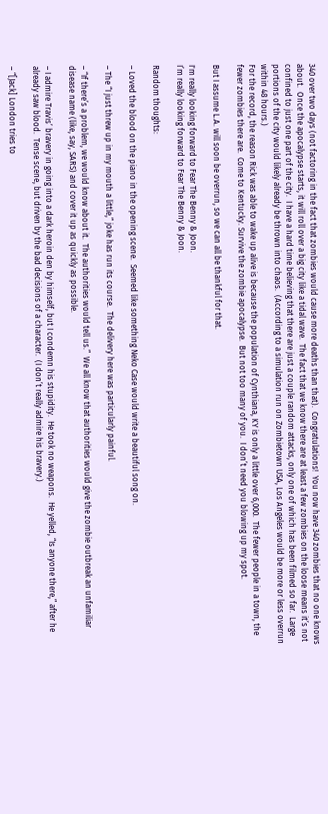340 over two days (not factoring in the fact that zombies would cause more deaths than that).  Congratulations!  You now have 340 zombies that no one knows about.  Once the apocalypse starts, it will roll over a big city like a tidal wave.  The fact that we know there are at least a few zombies on the loose means it’s not confined to just one part of the city.  I have a hard time believing that there are just a couple random attacks, only one of which has been filmed so far.  Large portions of the city would likely already be thrown into chaos.  (According to a simulation run on Zombietown USA, Los Angeles would be more or less overrun within 48 hours.)
For the record, the reason Rick was able to wake up alive is because the population of Cynthiana, KY is only a little over 6,000.  The fewer people in a town, the fewer zombies there are.  Come to Kentucky. Survive the zombie apocalypse.  But not too many of you.  I don’t need you blowing up my spot.

But I assume L.A. will soon be overrun, so we can all be thankful for that.

I'm really looking forward to Fear The Benny & Joon.
I’m really looking forward to Fear The Benny & Joon.

Random thoughts:

– Loved the blood on the piano in the opening scene.  Seemed like something Neko Case would write a beautiful song on.

– The “I just threw up in my mouth a little,” joke has run its course.  The delivery here was particularly painful.

– “If there’s a problem, we would know about it.  The authorities would tell us.”  We all know that authorities would give the zombie outbreak an unfamiliar disease name (like, say, SARS) and cover it up as quickly as possible.

– I admire Travis’ bravery in going into a dark heroin den by himself, but I condemn his stupidity.  He took no weapons.  He yelled, “Is anyone there,” after he already saw blood.  Tense scene, but driven by the bad decisions of a character.  (I don’t really admire his bravery.)

– “[Jack] London tries to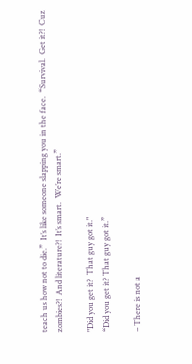teach us how not to die.”  It’s like someone slapping you in the face.  “Survival.  Get it?!  Cuz zombies?!  And literature?!  It’s smart.  We’re smart.”

"Did you get it?  That guy got it."
“Did you get it? That guy got it.”

– There is not a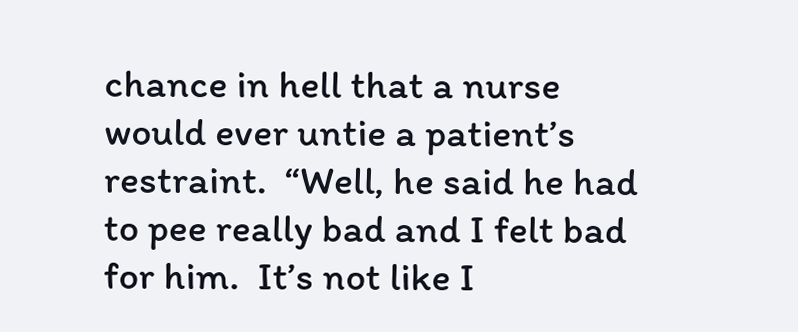chance in hell that a nurse would ever untie a patient’s restraint.  “Well, he said he had to pee really bad and I felt bad for him.  It’s not like I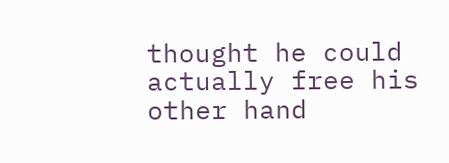thought he could actually free his other hand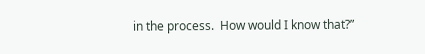in the process.  How would I know that?”